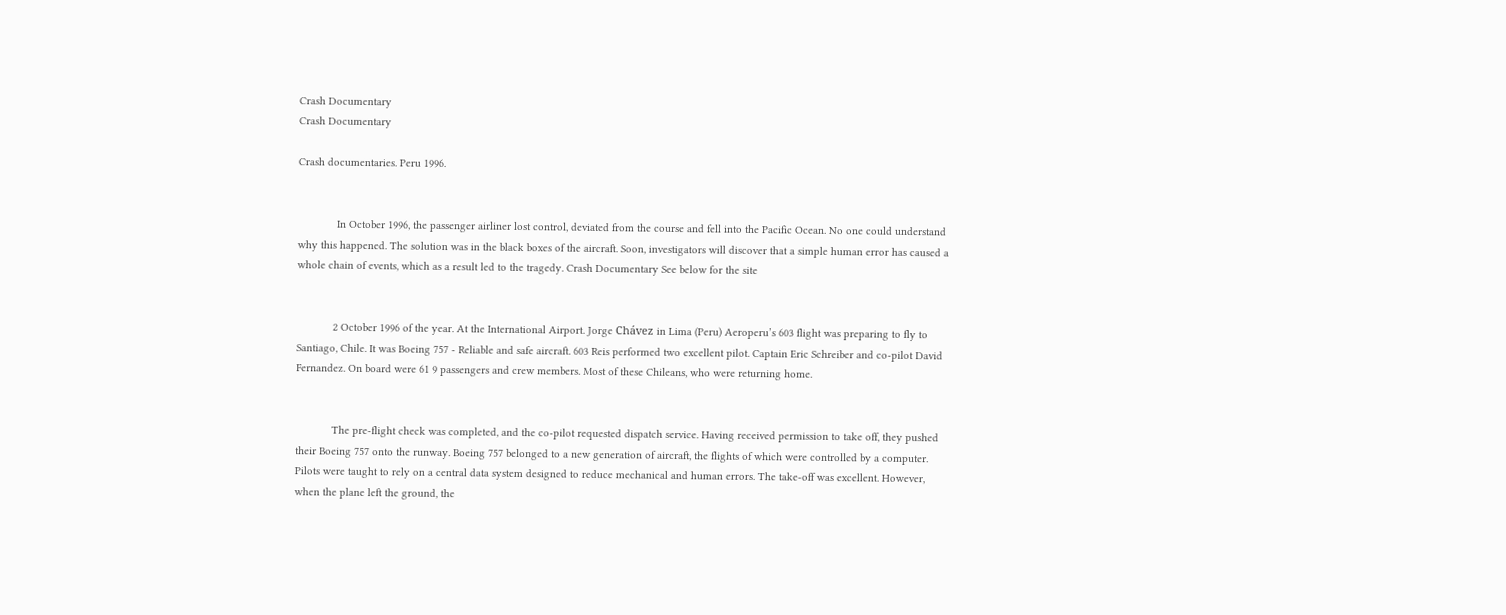Crash Documentary
Crash Documentary

Crash documentaries. Peru 1996.


             In October 1996, the passenger airliner lost control, deviated from the course and fell into the Pacific Ocean. No one could understand why this happened. The solution was in the black boxes of the aircraft. Soon, investigators will discover that a simple human error has caused a whole chain of events, which as a result led to the tragedy. Crash Documentary See below for the site


            2 October 1996 of the year. At the International Airport. Jorge Chávez in Lima (Peru) Aeroperu’s 603 flight was preparing to fly to Santiago, Chile. It was Boeing 757 - Reliable and safe aircraft. 603 Reis performed two excellent pilot. Captain Eric Schreiber and co-pilot David Fernandez. On board were 61 9 passengers and crew members. Most of these Chileans, who were returning home.


            The pre-flight check was completed, and the co-pilot requested dispatch service. Having received permission to take off, they pushed their Boeing 757 onto the runway. Boeing 757 belonged to a new generation of aircraft, the flights of which were controlled by a computer. Pilots were taught to rely on a central data system designed to reduce mechanical and human errors. The take-off was excellent. However, when the plane left the ground, the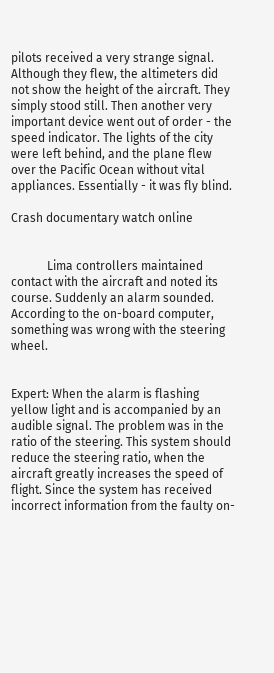pilots received a very strange signal. Although they flew, the altimeters did not show the height of the aircraft. They simply stood still. Then another very important device went out of order - the speed indicator. The lights of the city were left behind, and the plane flew over the Pacific Ocean without vital appliances. Essentially - it was fly blind.

Crash documentary watch online


            Lima controllers maintained contact with the aircraft and noted its course. Suddenly an alarm sounded. According to the on-board computer, something was wrong with the steering wheel.


Expert: When the alarm is flashing yellow light and is accompanied by an audible signal. The problem was in the ratio of the steering. This system should reduce the steering ratio, when the aircraft greatly increases the speed of flight. Since the system has received incorrect information from the faulty on-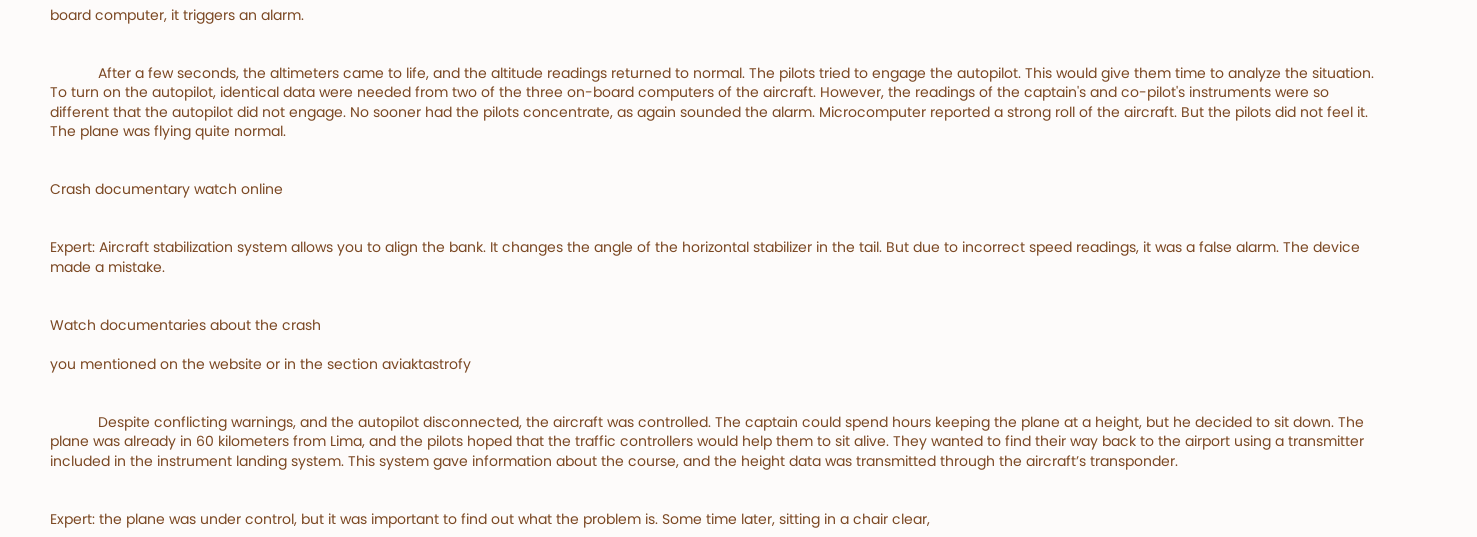board computer, it triggers an alarm.


            After a few seconds, the altimeters came to life, and the altitude readings returned to normal. The pilots tried to engage the autopilot. This would give them time to analyze the situation. To turn on the autopilot, identical data were needed from two of the three on-board computers of the aircraft. However, the readings of the captain's and co-pilot's instruments were so different that the autopilot did not engage. No sooner had the pilots concentrate, as again sounded the alarm. Microcomputer reported a strong roll of the aircraft. But the pilots did not feel it. The plane was flying quite normal.


Crash documentary watch online


Expert: Aircraft stabilization system allows you to align the bank. It changes the angle of the horizontal stabilizer in the tail. But due to incorrect speed readings, it was a false alarm. The device made a mistake.


Watch documentaries about the crash

you mentioned on the website or in the section aviaktastrofy


            Despite conflicting warnings, and the autopilot disconnected, the aircraft was controlled. The captain could spend hours keeping the plane at a height, but he decided to sit down. The plane was already in 60 kilometers from Lima, and the pilots hoped that the traffic controllers would help them to sit alive. They wanted to find their way back to the airport using a transmitter included in the instrument landing system. This system gave information about the course, and the height data was transmitted through the aircraft’s transponder.


Expert: the plane was under control, but it was important to find out what the problem is. Some time later, sitting in a chair clear,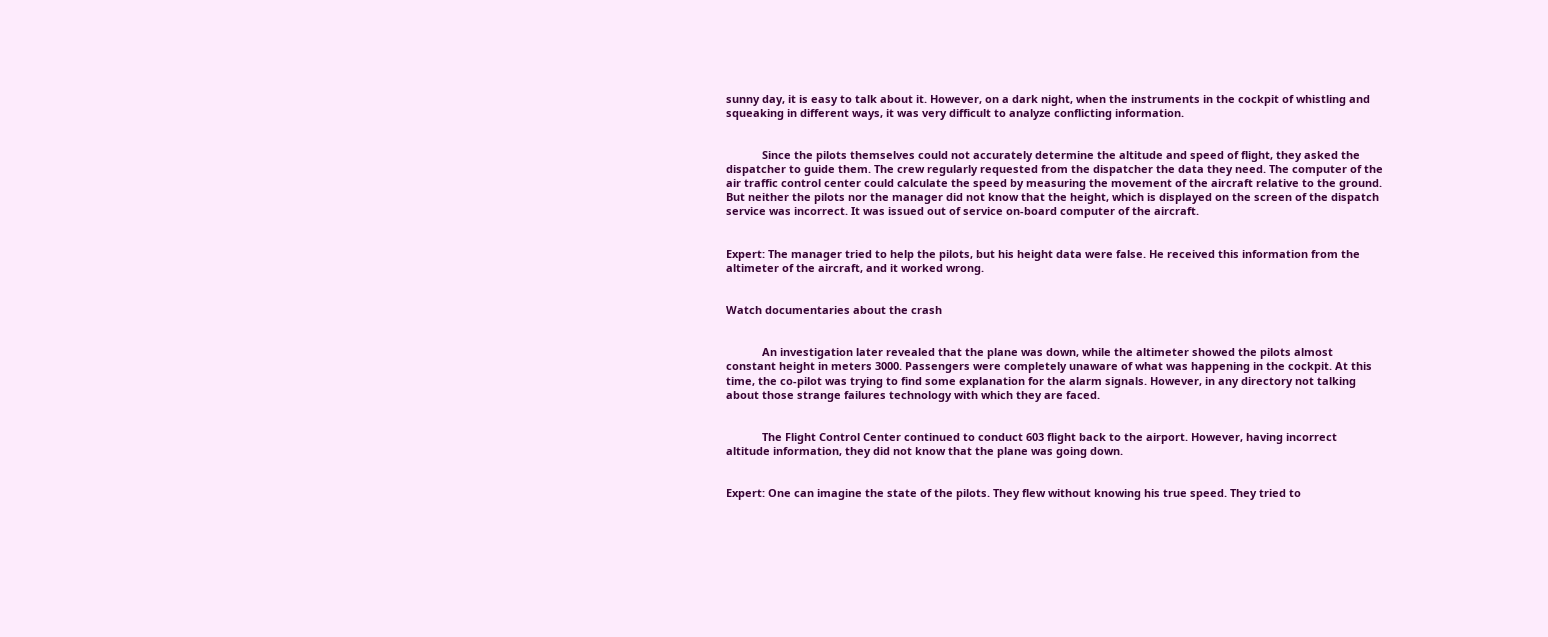sunny day, it is easy to talk about it. However, on a dark night, when the instruments in the cockpit of whistling and squeaking in different ways, it was very difficult to analyze conflicting information.


            Since the pilots themselves could not accurately determine the altitude and speed of flight, they asked the dispatcher to guide them. The crew regularly requested from the dispatcher the data they need. The computer of the air traffic control center could calculate the speed by measuring the movement of the aircraft relative to the ground. But neither the pilots nor the manager did not know that the height, which is displayed on the screen of the dispatch service was incorrect. It was issued out of service on-board computer of the aircraft.


Expert: The manager tried to help the pilots, but his height data were false. He received this information from the altimeter of the aircraft, and it worked wrong.


Watch documentaries about the crash


            An investigation later revealed that the plane was down, while the altimeter showed the pilots almost constant height in meters 3000. Passengers were completely unaware of what was happening in the cockpit. At this time, the co-pilot was trying to find some explanation for the alarm signals. However, in any directory not talking about those strange failures technology with which they are faced.


            The Flight Control Center continued to conduct 603 flight back to the airport. However, having incorrect altitude information, they did not know that the plane was going down.


Expert: One can imagine the state of the pilots. They flew without knowing his true speed. They tried to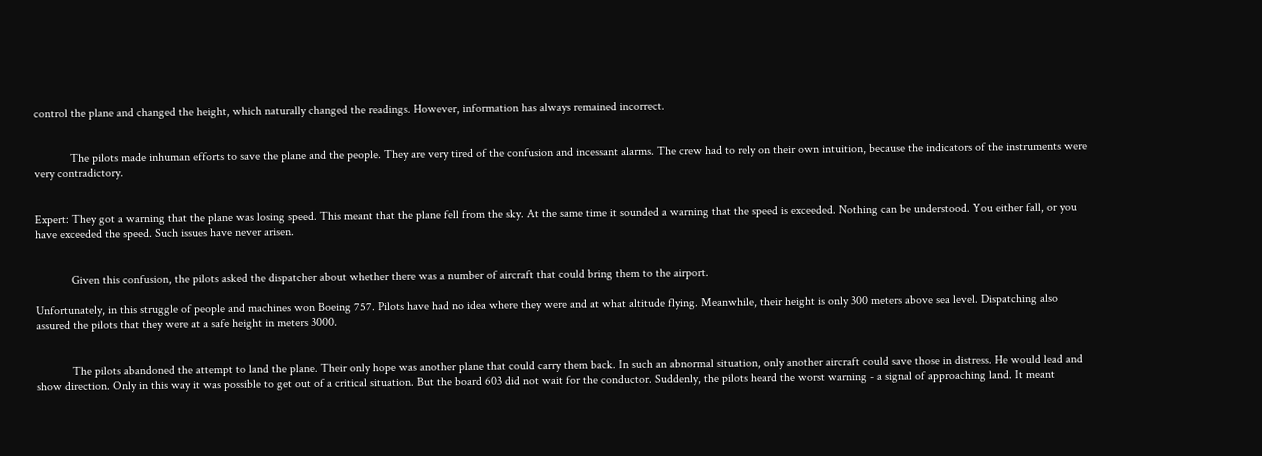control the plane and changed the height, which naturally changed the readings. However, information has always remained incorrect.


            The pilots made inhuman efforts to save the plane and the people. They are very tired of the confusion and incessant alarms. The crew had to rely on their own intuition, because the indicators of the instruments were very contradictory.


Expert: They got a warning that the plane was losing speed. This meant that the plane fell from the sky. At the same time it sounded a warning that the speed is exceeded. Nothing can be understood. You either fall, or you have exceeded the speed. Such issues have never arisen.


            Given this confusion, the pilots asked the dispatcher about whether there was a number of aircraft that could bring them to the airport.

Unfortunately, in this struggle of people and machines won Boeing 757. Pilots have had no idea where they were and at what altitude flying. Meanwhile, their height is only 300 meters above sea level. Dispatching also assured the pilots that they were at a safe height in meters 3000.


            The pilots abandoned the attempt to land the plane. Their only hope was another plane that could carry them back. In such an abnormal situation, only another aircraft could save those in distress. He would lead and show direction. Only in this way it was possible to get out of a critical situation. But the board 603 did not wait for the conductor. Suddenly, the pilots heard the worst warning - a signal of approaching land. It meant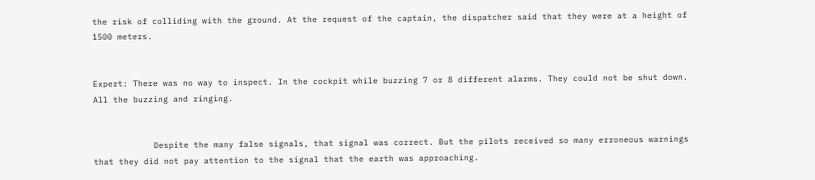the risk of colliding with the ground. At the request of the captain, the dispatcher said that they were at a height of 1500 meters.


Expert: There was no way to inspect. In the cockpit while buzzing 7 or 8 different alarms. They could not be shut down. All the buzzing and ringing.


            Despite the many false signals, that signal was correct. But the pilots received so many erroneous warnings that they did not pay attention to the signal that the earth was approaching.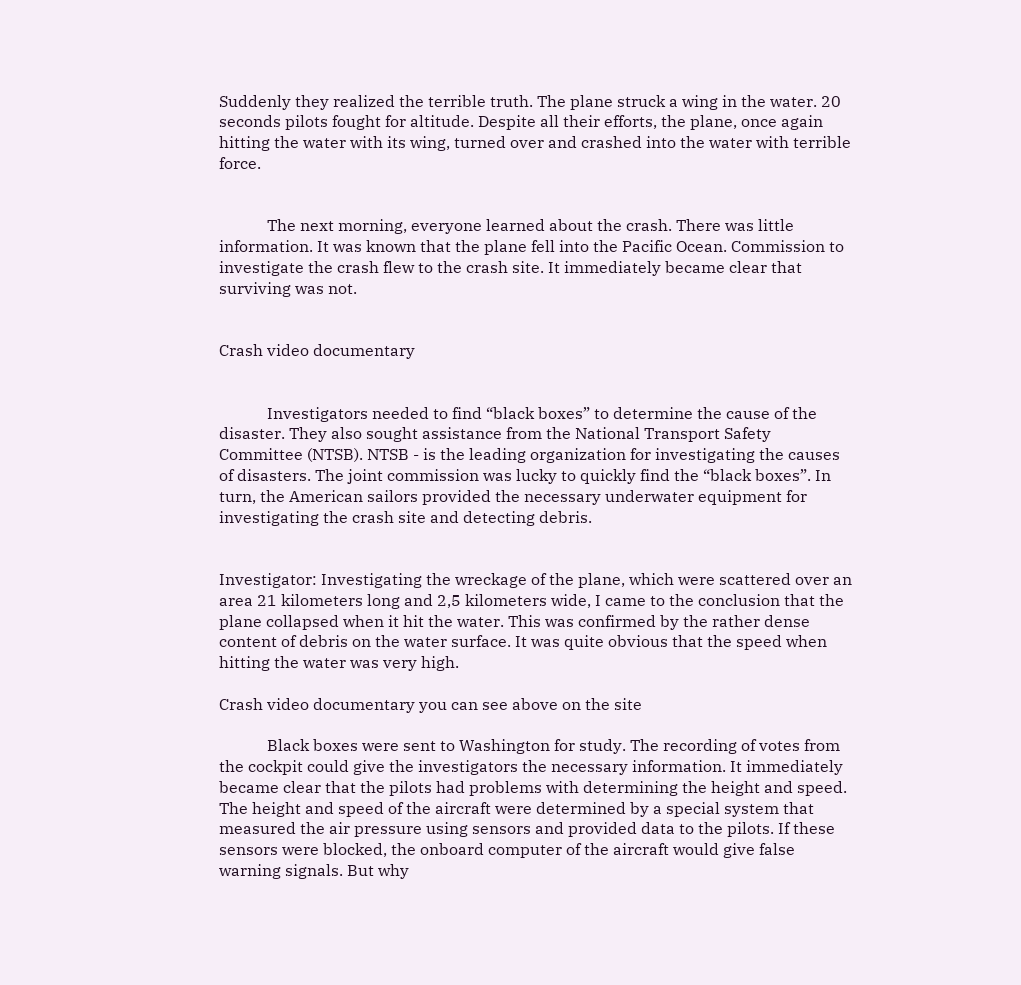Suddenly they realized the terrible truth. The plane struck a wing in the water. 20 seconds pilots fought for altitude. Despite all their efforts, the plane, once again hitting the water with its wing, turned over and crashed into the water with terrible force.


            The next morning, everyone learned about the crash. There was little information. It was known that the plane fell into the Pacific Ocean. Commission to investigate the crash flew to the crash site. It immediately became clear that surviving was not.


Crash video documentary


            Investigators needed to find “black boxes” to determine the cause of the disaster. They also sought assistance from the National Transport Safety Committee (NTSB). NTSB - is the leading organization for investigating the causes of disasters. The joint commission was lucky to quickly find the “black boxes”. In turn, the American sailors provided the necessary underwater equipment for investigating the crash site and detecting debris.


Investigator: Investigating the wreckage of the plane, which were scattered over an area 21 kilometers long and 2,5 kilometers wide, I came to the conclusion that the plane collapsed when it hit the water. This was confirmed by the rather dense content of debris on the water surface. It was quite obvious that the speed when hitting the water was very high.

Crash video documentary you can see above on the site

            Black boxes were sent to Washington for study. The recording of votes from the cockpit could give the investigators the necessary information. It immediately became clear that the pilots had problems with determining the height and speed. The height and speed of the aircraft were determined by a special system that measured the air pressure using sensors and provided data to the pilots. If these sensors were blocked, the onboard computer of the aircraft would give false warning signals. But why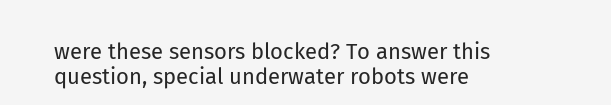were these sensors blocked? To answer this question, special underwater robots were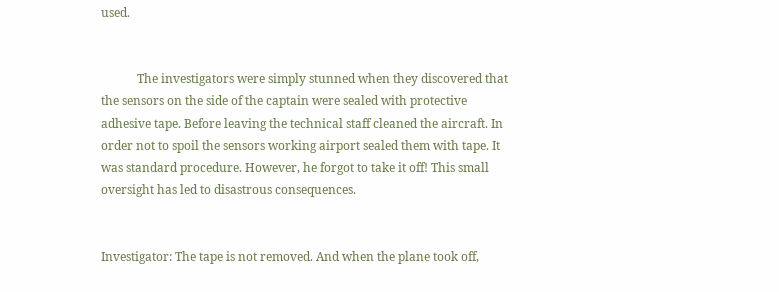used.


            The investigators were simply stunned when they discovered that the sensors on the side of the captain were sealed with protective adhesive tape. Before leaving the technical staff cleaned the aircraft. In order not to spoil the sensors working airport sealed them with tape. It was standard procedure. However, he forgot to take it off! This small oversight has led to disastrous consequences.


Investigator: The tape is not removed. And when the plane took off,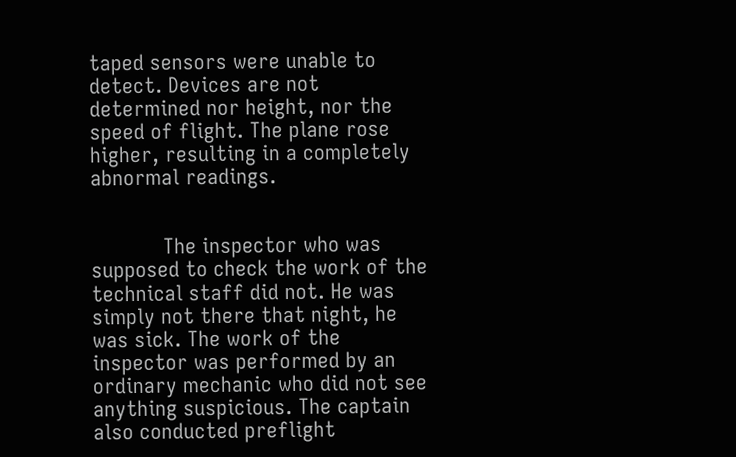taped sensors were unable to detect. Devices are not determined nor height, nor the speed of flight. The plane rose higher, resulting in a completely abnormal readings.


            The inspector who was supposed to check the work of the technical staff did not. He was simply not there that night, he was sick. The work of the inspector was performed by an ordinary mechanic who did not see anything suspicious. The captain also conducted preflight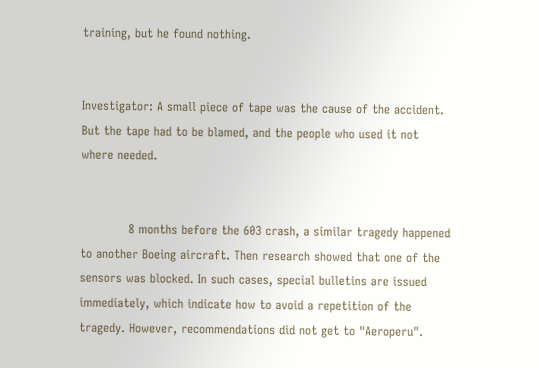training, but he found nothing.


Investigator: A small piece of tape was the cause of the accident. But the tape had to be blamed, and the people who used it not where needed.


            8 months before the 603 crash, a similar tragedy happened to another Boeing aircraft. Then research showed that one of the sensors was blocked. In such cases, special bulletins are issued immediately, which indicate how to avoid a repetition of the tragedy. However, recommendations did not get to "Aeroperu".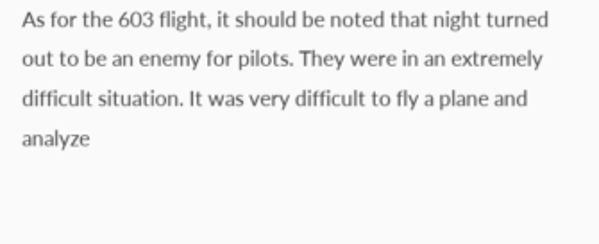As for the 603 flight, it should be noted that night turned out to be an enemy for pilots. They were in an extremely difficult situation. It was very difficult to fly a plane and analyze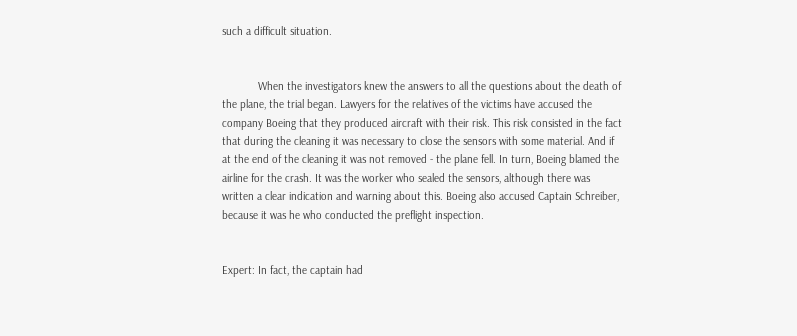such a difficult situation.


            When the investigators knew the answers to all the questions about the death of the plane, the trial began. Lawyers for the relatives of the victims have accused the company Boeing that they produced aircraft with their risk. This risk consisted in the fact that during the cleaning it was necessary to close the sensors with some material. And if at the end of the cleaning it was not removed - the plane fell. In turn, Boeing blamed the airline for the crash. It was the worker who sealed the sensors, although there was written a clear indication and warning about this. Boeing also accused Captain Schreiber, because it was he who conducted the preflight inspection.


Expert: In fact, the captain had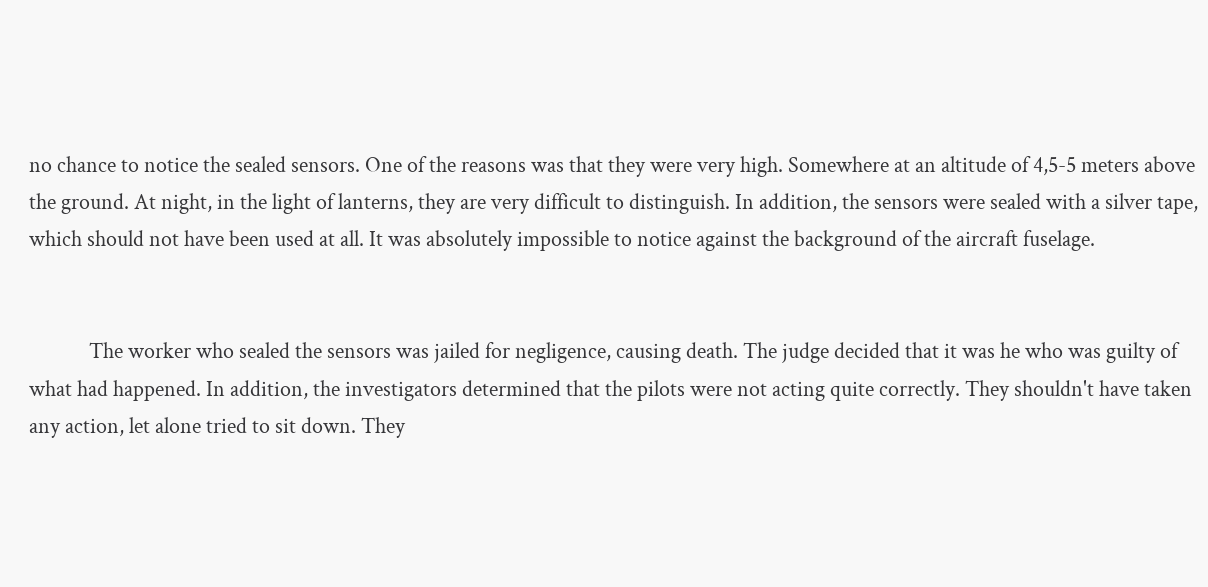no chance to notice the sealed sensors. One of the reasons was that they were very high. Somewhere at an altitude of 4,5-5 meters above the ground. At night, in the light of lanterns, they are very difficult to distinguish. In addition, the sensors were sealed with a silver tape, which should not have been used at all. It was absolutely impossible to notice against the background of the aircraft fuselage.


            The worker who sealed the sensors was jailed for negligence, causing death. The judge decided that it was he who was guilty of what had happened. In addition, the investigators determined that the pilots were not acting quite correctly. They shouldn't have taken any action, let alone tried to sit down. They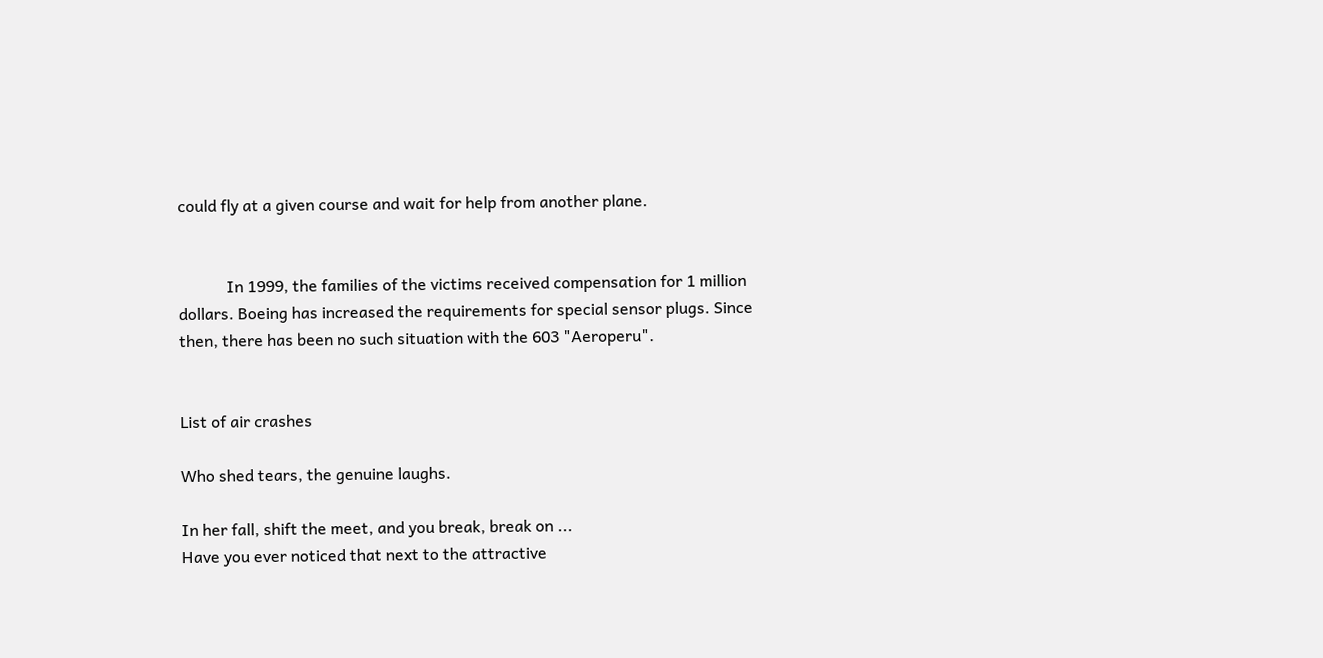could fly at a given course and wait for help from another plane.


            In 1999, the families of the victims received compensation for 1 million dollars. Boeing has increased the requirements for special sensor plugs. Since then, there has been no such situation with the 603 "Aeroperu".


List of air crashes

Who shed tears, the genuine laughs.

In her fall, shift the meet, and you break, break on ...
Have you ever noticed that next to the attractive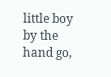little boy by the hand go,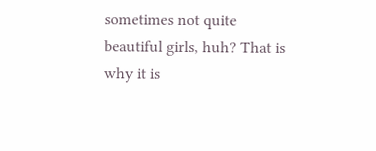sometimes not quite beautiful girls, huh? That is why it is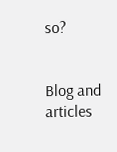so?


Blog and articles